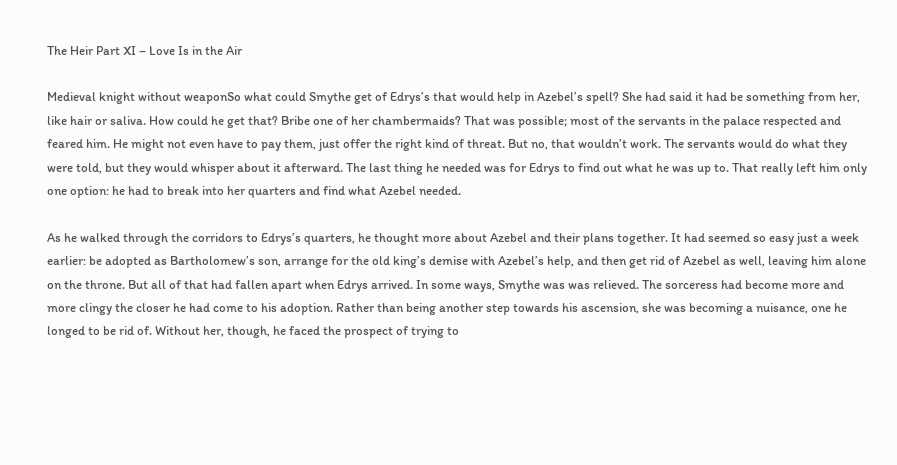The Heir Part XI – Love Is in the Air

Medieval knight without weaponSo what could Smythe get of Edrys’s that would help in Azebel’s spell? She had said it had be something from her, like hair or saliva. How could he get that? Bribe one of her chambermaids? That was possible; most of the servants in the palace respected and feared him. He might not even have to pay them, just offer the right kind of threat. But no, that wouldn’t work. The servants would do what they were told, but they would whisper about it afterward. The last thing he needed was for Edrys to find out what he was up to. That really left him only one option: he had to break into her quarters and find what Azebel needed.

As he walked through the corridors to Edrys’s quarters, he thought more about Azebel and their plans together. It had seemed so easy just a week earlier: be adopted as Bartholomew’s son, arrange for the old king’s demise with Azebel’s help, and then get rid of Azebel as well, leaving him alone on the throne. But all of that had fallen apart when Edrys arrived. In some ways, Smythe was was relieved. The sorceress had become more and more clingy the closer he had come to his adoption. Rather than being another step towards his ascension, she was becoming a nuisance, one he longed to be rid of. Without her, though, he faced the prospect of trying to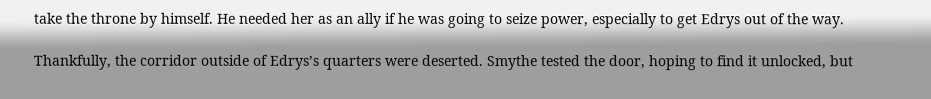take the throne by himself. He needed her as an ally if he was going to seize power, especially to get Edrys out of the way.

Thankfully, the corridor outside of Edrys’s quarters were deserted. Smythe tested the door, hoping to find it unlocked, but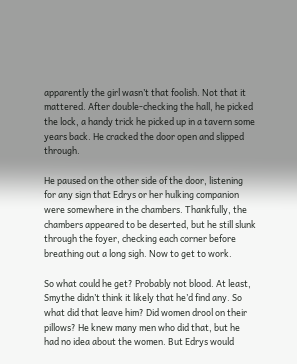apparently the girl wasn’t that foolish. Not that it mattered. After double-checking the hall, he picked the lock, a handy trick he picked up in a tavern some years back. He cracked the door open and slipped through.

He paused on the other side of the door, listening for any sign that Edrys or her hulking companion were somewhere in the chambers. Thankfully, the chambers appeared to be deserted, but he still slunk through the foyer, checking each corner before breathing out a long sigh. Now to get to work.

So what could he get? Probably not blood. At least, Smythe didn’t think it likely that he’d find any. So what did that leave him? Did women drool on their pillows? He knew many men who did that, but he had no idea about the women. But Edrys would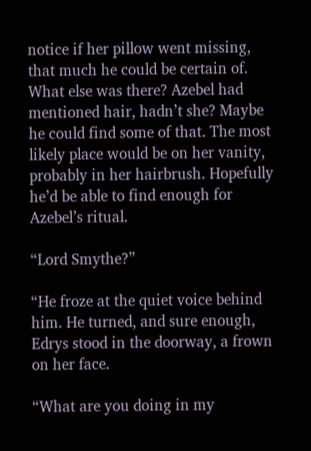notice if her pillow went missing, that much he could be certain of. What else was there? Azebel had mentioned hair, hadn’t she? Maybe he could find some of that. The most likely place would be on her vanity, probably in her hairbrush. Hopefully he’d be able to find enough for Azebel’s ritual.

“Lord Smythe?”

“He froze at the quiet voice behind him. He turned, and sure enough, Edrys stood in the doorway, a frown on her face.

“What are you doing in my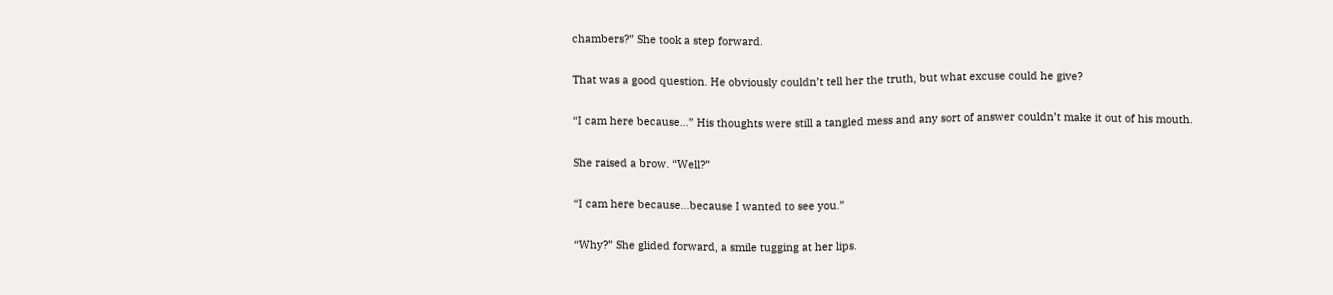chambers?” She took a step forward.

That was a good question. He obviously couldn’t tell her the truth, but what excuse could he give?

“I cam here because…” His thoughts were still a tangled mess and any sort of answer couldn’t make it out of his mouth.

She raised a brow. “Well?”

“I cam here because…because I wanted to see you.”

“Why?” She glided forward, a smile tugging at her lips.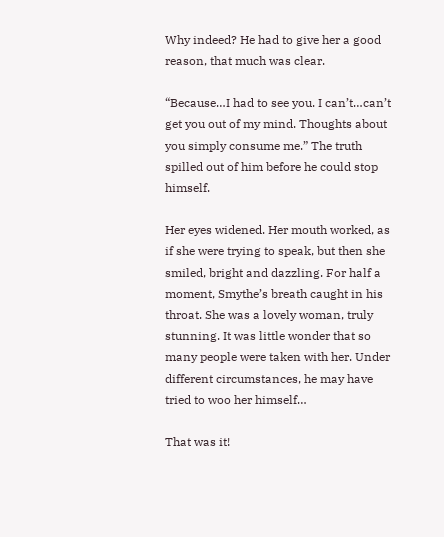Why indeed? He had to give her a good reason, that much was clear.

“Because…I had to see you. I can’t…can’t get you out of my mind. Thoughts about you simply consume me.” The truth spilled out of him before he could stop himself.

Her eyes widened. Her mouth worked, as if she were trying to speak, but then she smiled, bright and dazzling. For half a moment, Smythe’s breath caught in his throat. She was a lovely woman, truly stunning. It was little wonder that so many people were taken with her. Under different circumstances, he may have tried to woo her himself…

That was it!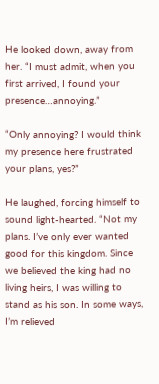He looked down, away from her. “I must admit, when you first arrived, I found your presence…annoying.”

“Only annoying? I would think my presence here frustrated your plans, yes?”

He laughed, forcing himself to sound light-hearted. “Not my plans. I’ve only ever wanted good for this kingdom. Since we believed the king had no living heirs, I was willing to stand as his son. In some ways, I’m relieved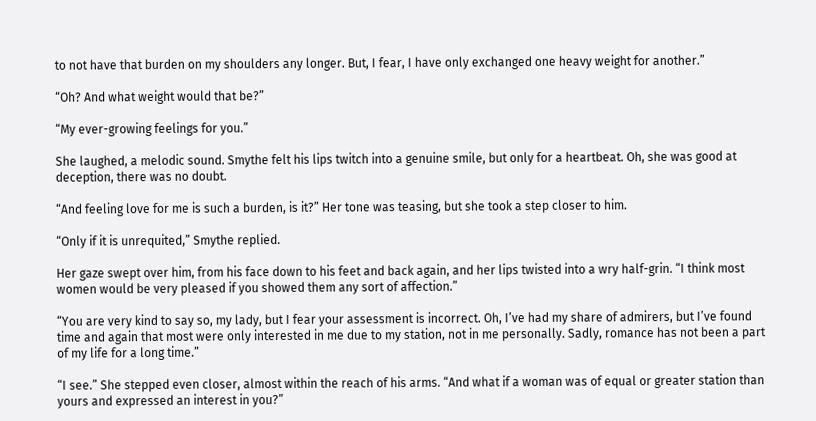to not have that burden on my shoulders any longer. But, I fear, I have only exchanged one heavy weight for another.”

“Oh? And what weight would that be?”

“My ever-growing feelings for you.”

She laughed, a melodic sound. Smythe felt his lips twitch into a genuine smile, but only for a heartbeat. Oh, she was good at deception, there was no doubt.

“And feeling love for me is such a burden, is it?” Her tone was teasing, but she took a step closer to him.

“Only if it is unrequited,” Smythe replied.

Her gaze swept over him, from his face down to his feet and back again, and her lips twisted into a wry half-grin. “I think most women would be very pleased if you showed them any sort of affection.”

“You are very kind to say so, my lady, but I fear your assessment is incorrect. Oh, I’ve had my share of admirers, but I’ve found time and again that most were only interested in me due to my station, not in me personally. Sadly, romance has not been a part of my life for a long time.”

“I see.” She stepped even closer, almost within the reach of his arms. “And what if a woman was of equal or greater station than yours and expressed an interest in you?”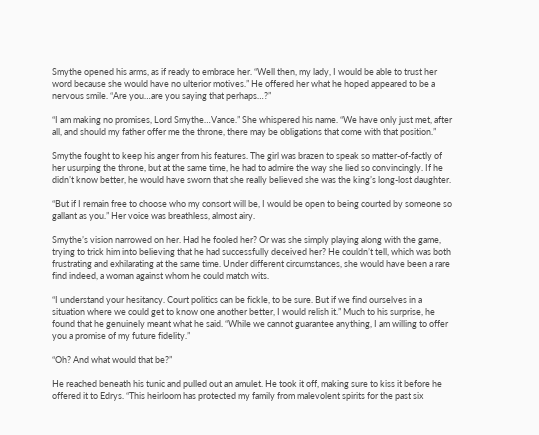Smythe opened his arms, as if ready to embrace her. “Well then, my lady, I would be able to trust her word because she would have no ulterior motives.” He offered her what he hoped appeared to be a nervous smile. “Are you…are you saying that perhaps…?”

“I am making no promises, Lord Smythe…Vance.” She whispered his name. “We have only just met, after all, and should my father offer me the throne, there may be obligations that come with that position.”

Smythe fought to keep his anger from his features. The girl was brazen to speak so matter-of-factly of her usurping the throne, but at the same time, he had to admire the way she lied so convincingly. If he didn’t know better, he would have sworn that she really believed she was the king’s long-lost daughter.

“But if I remain free to choose who my consort will be, I would be open to being courted by someone so gallant as you.” Her voice was breathless, almost airy.

Smythe’s vision narrowed on her. Had he fooled her? Or was she simply playing along with the game, trying to trick him into believing that he had successfully deceived her? He couldn’t tell, which was both frustrating and exhilarating at the same time. Under different circumstances, she would have been a rare find indeed, a woman against whom he could match wits.

“I understand your hesitancy. Court politics can be fickle, to be sure. But if we find ourselves in a situation where we could get to know one another better, I would relish it.” Much to his surprise, he found that he genuinely meant what he said. “While we cannot guarantee anything, I am willing to offer you a promise of my future fidelity.”

“Oh? And what would that be?”

He reached beneath his tunic and pulled out an amulet. He took it off, making sure to kiss it before he offered it to Edrys. “This heirloom has protected my family from malevolent spirits for the past six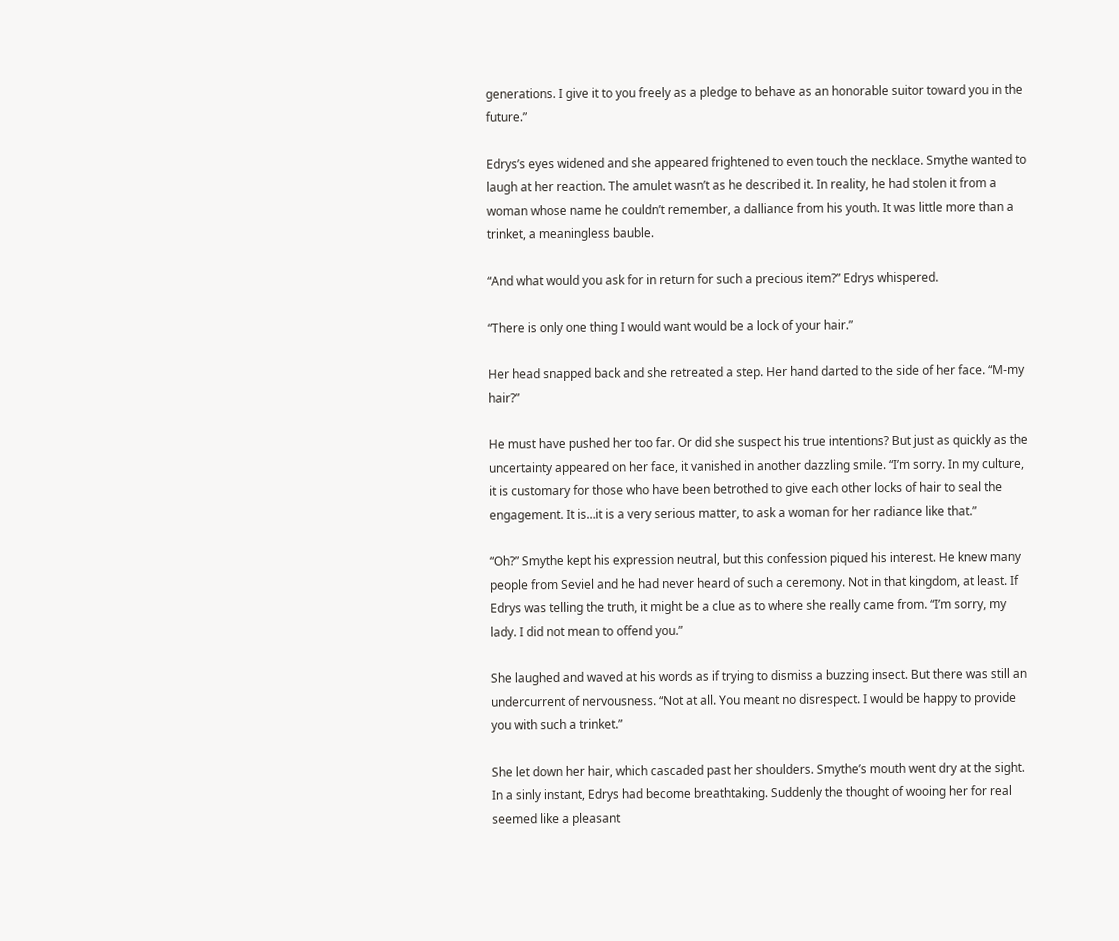generations. I give it to you freely as a pledge to behave as an honorable suitor toward you in the future.”

Edrys’s eyes widened and she appeared frightened to even touch the necklace. Smythe wanted to laugh at her reaction. The amulet wasn’t as he described it. In reality, he had stolen it from a woman whose name he couldn’t remember, a dalliance from his youth. It was little more than a trinket, a meaningless bauble.

“And what would you ask for in return for such a precious item?” Edrys whispered.

“There is only one thing I would want would be a lock of your hair.”

Her head snapped back and she retreated a step. Her hand darted to the side of her face. “M-my hair?”

He must have pushed her too far. Or did she suspect his true intentions? But just as quickly as the uncertainty appeared on her face, it vanished in another dazzling smile. “I’m sorry. In my culture, it is customary for those who have been betrothed to give each other locks of hair to seal the engagement. It is…it is a very serious matter, to ask a woman for her radiance like that.”

“Oh?” Smythe kept his expression neutral, but this confession piqued his interest. He knew many people from Seviel and he had never heard of such a ceremony. Not in that kingdom, at least. If Edrys was telling the truth, it might be a clue as to where she really came from. “I’m sorry, my lady. I did not mean to offend you.”

She laughed and waved at his words as if trying to dismiss a buzzing insect. But there was still an undercurrent of nervousness. “Not at all. You meant no disrespect. I would be happy to provide you with such a trinket.”

She let down her hair, which cascaded past her shoulders. Smythe’s mouth went dry at the sight. In a sinly instant, Edrys had become breathtaking. Suddenly the thought of wooing her for real seemed like a pleasant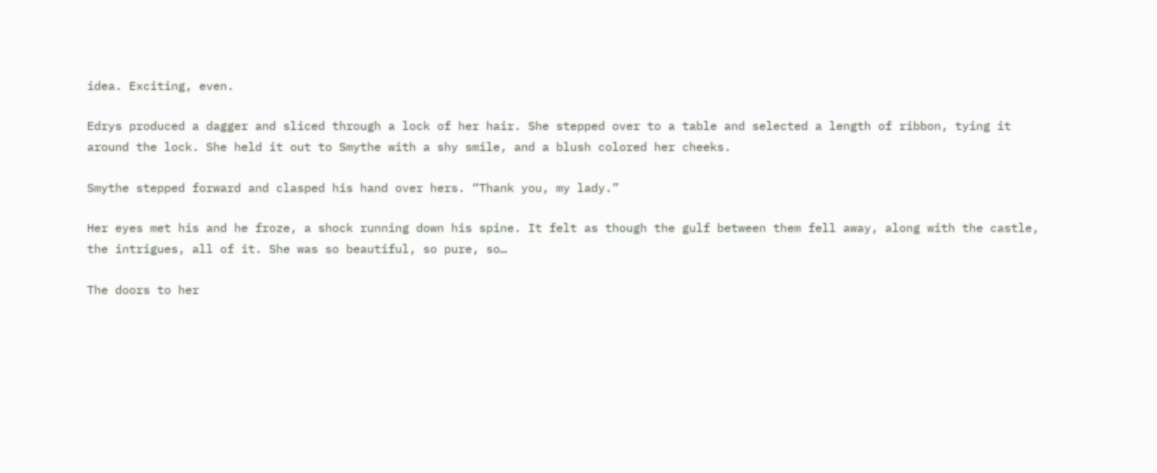idea. Exciting, even.

Edrys produced a dagger and sliced through a lock of her hair. She stepped over to a table and selected a length of ribbon, tying it around the lock. She held it out to Smythe with a shy smile, and a blush colored her cheeks.

Smythe stepped forward and clasped his hand over hers. “Thank you, my lady.”

Her eyes met his and he froze, a shock running down his spine. It felt as though the gulf between them fell away, along with the castle, the intrigues, all of it. She was so beautiful, so pure, so…

The doors to her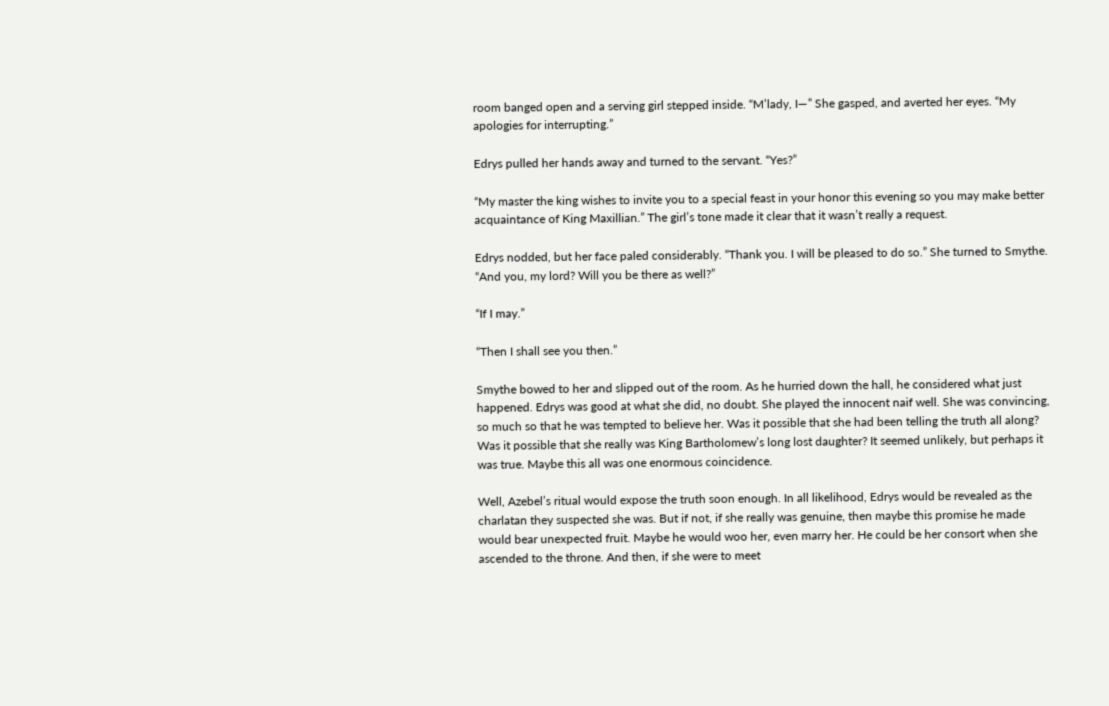room banged open and a serving girl stepped inside. “M’lady, I—” She gasped, and averted her eyes. “My apologies for interrupting.”

Edrys pulled her hands away and turned to the servant. “Yes?”

“My master the king wishes to invite you to a special feast in your honor this evening so you may make better acquaintance of King Maxillian.” The girl’s tone made it clear that it wasn’t really a request.

Edrys nodded, but her face paled considerably. “Thank you. I will be pleased to do so.” She turned to Smythe. “And you, my lord? Will you be there as well?”

“If I may.”

“Then I shall see you then.”

Smythe bowed to her and slipped out of the room. As he hurried down the hall, he considered what just happened. Edrys was good at what she did, no doubt. She played the innocent naif well. She was convincing, so much so that he was tempted to believe her. Was it possible that she had been telling the truth all along? Was it possible that she really was King Bartholomew’s long lost daughter? It seemed unlikely, but perhaps it was true. Maybe this all was one enormous coincidence.

Well, Azebel’s ritual would expose the truth soon enough. In all likelihood, Edrys would be revealed as the charlatan they suspected she was. But if not, if she really was genuine, then maybe this promise he made would bear unexpected fruit. Maybe he would woo her, even marry her. He could be her consort when she ascended to the throne. And then, if she were to meet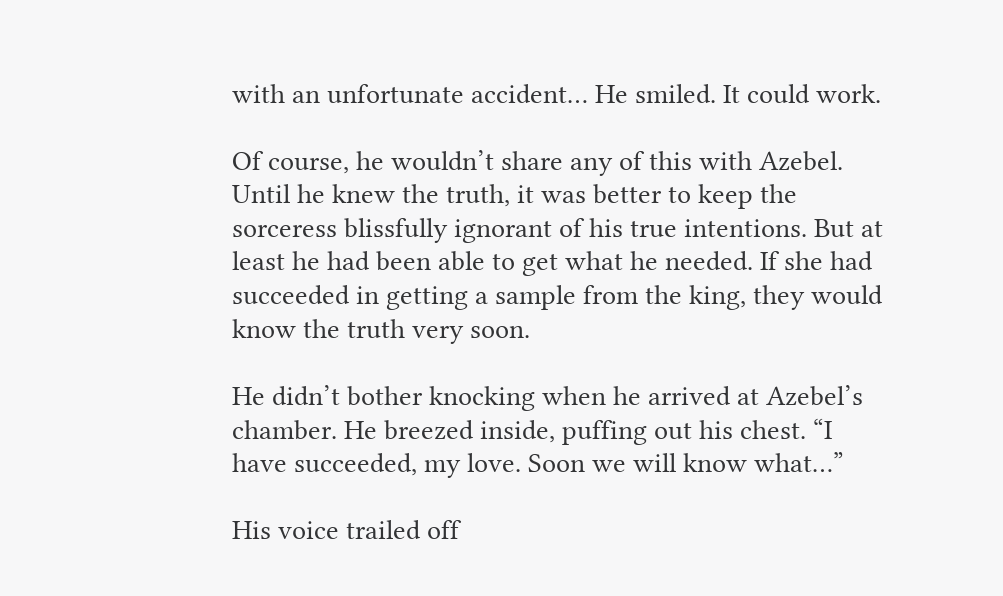with an unfortunate accident… He smiled. It could work.

Of course, he wouldn’t share any of this with Azebel. Until he knew the truth, it was better to keep the sorceress blissfully ignorant of his true intentions. But at least he had been able to get what he needed. If she had succeeded in getting a sample from the king, they would know the truth very soon.

He didn’t bother knocking when he arrived at Azebel’s chamber. He breezed inside, puffing out his chest. “I have succeeded, my love. Soon we will know what…”

His voice trailed off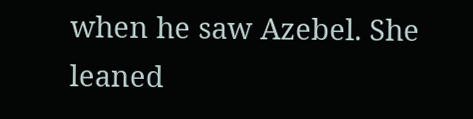when he saw Azebel. She leaned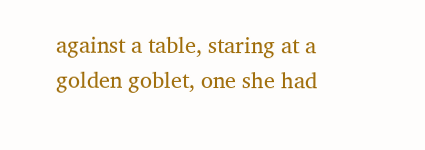against a table, staring at a golden goblet, one she had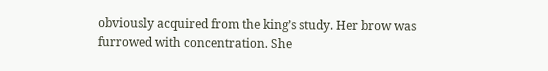obviously acquired from the king’s study. Her brow was furrowed with concentration. She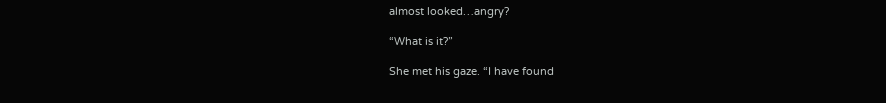almost looked…angry?

“What is it?”

She met his gaze. “I have found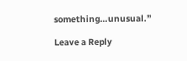something…unusual.”

Leave a Reply